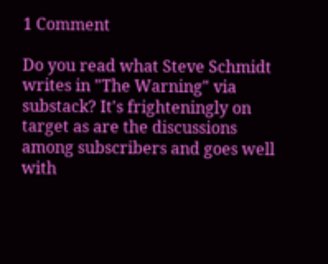1 Comment

Do you read what Steve Schmidt writes in "The Warning" via substack? It's frighteningly on target as are the discussions among subscribers and goes well with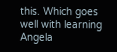this. Which goes well with learning Angela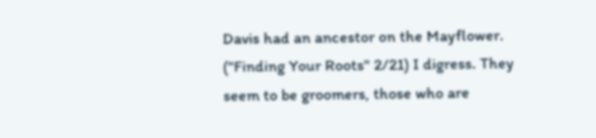Davis had an ancestor on the Mayflower. ("Finding Your Roots" 2/21) I digress. They seem to be groomers, those who are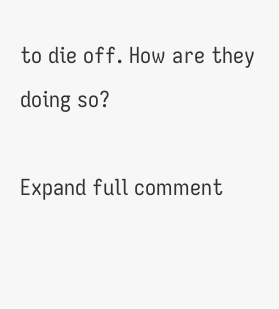to die off. How are they doing so?

Expand full comment